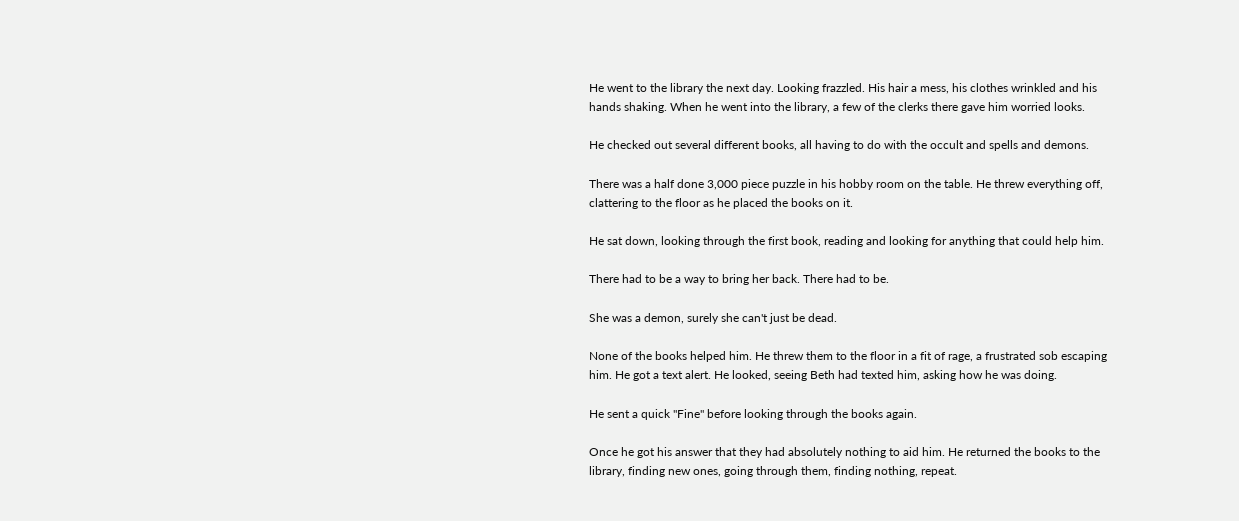He went to the library the next day. Looking frazzled. His hair a mess, his clothes wrinkled and his hands shaking. When he went into the library, a few of the clerks there gave him worried looks.

He checked out several different books, all having to do with the occult and spells and demons.

There was a half done 3,000 piece puzzle in his hobby room on the table. He threw everything off, clattering to the floor as he placed the books on it.

He sat down, looking through the first book, reading and looking for anything that could help him.

There had to be a way to bring her back. There had to be.

She was a demon, surely she can't just be dead.

None of the books helped him. He threw them to the floor in a fit of rage, a frustrated sob escaping him. He got a text alert. He looked, seeing Beth had texted him, asking how he was doing.

He sent a quick "Fine" before looking through the books again.

Once he got his answer that they had absolutely nothing to aid him. He returned the books to the library, finding new ones, going through them, finding nothing, repeat.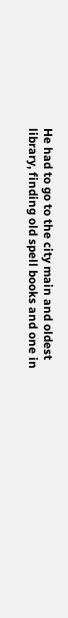He had to go to the city main and oldest library, finding old spell books and one in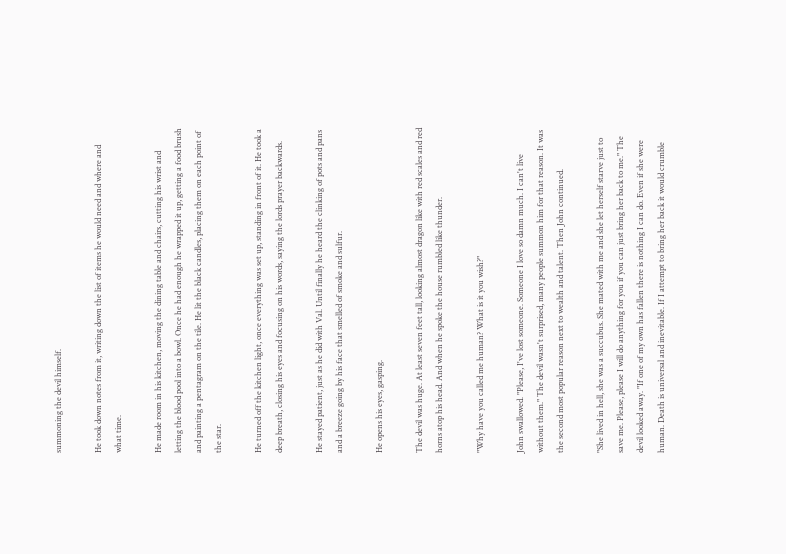summoning the devil himself.

He took down notes from it, writing down the list of items he would need and where and what time.

He made room in his kitchen, moving the dining table and chairs, cutting his wrist and letting the blood pool into a bowl. Once he had enough he wrapped it up, getting a food brush and painting a pentagram on the tile. He lit the black candles, placing them on each point of the star.

He turned off the kitchen light, once everything was set up, standing in front of it. He took a deep breath, closing his eyes and focusing on his words, saying the lords prayer backwards.

He stayed patient, just as he did with Val. Until finally he heard the clinking of pots and pans and a breeze going by his face that smelled of smoke and sulfur.

He opens his eyes, gasping.

The devil was huge. At least seven feet tall, looking almost dragon like with red scales and red horns atop his head. And when he spoke the house rumbled like thunder.

"Why have you called me human? What is it you wish?"

John swallowed. "Please, I've lost someone. Someone I love so damn much. I can't live without them." The devil wasn't surprised, many people summon him for that reason. It was the second most popular reason next to wealth and talent. Then John continued.

"She lived in hell, she was a succubus. She mated with me and she let herself starve just to save me. Please, please I will do anything for you if you can just bring her back to me." The devil looked away. "If one of my own has fallen there is nothing I can do. Even if she were human. Death is universal and inevitable. If I attempt to bring her back it would crumble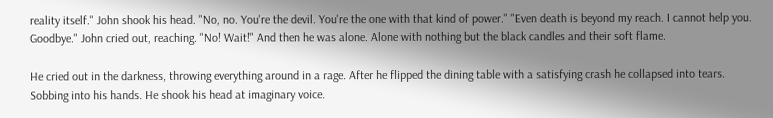reality itself." John shook his head. "No, no. You're the devil. You're the one with that kind of power." "Even death is beyond my reach. I cannot help you. Goodbye." John cried out, reaching. "No! Wait!" And then he was alone. Alone with nothing but the black candles and their soft flame.

He cried out in the darkness, throwing everything around in a rage. After he flipped the dining table with a satisfying crash he collapsed into tears. Sobbing into his hands. He shook his head at imaginary voice.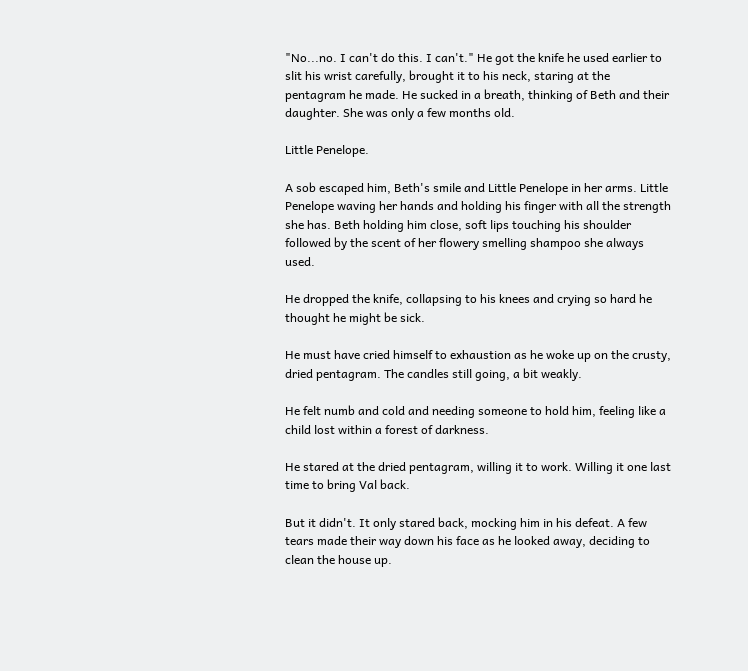"No...no. I can't do this. I can't." He got the knife he used earlier to slit his wrist carefully, brought it to his neck, staring at the pentagram he made. He sucked in a breath, thinking of Beth and their daughter. She was only a few months old.

Little Penelope.

A sob escaped him, Beth's smile and Little Penelope in her arms. Little Penelope waving her hands and holding his finger with all the strength she has. Beth holding him close, soft lips touching his shoulder followed by the scent of her flowery smelling shampoo she always used.

He dropped the knife, collapsing to his knees and crying so hard he thought he might be sick.

He must have cried himself to exhaustion as he woke up on the crusty, dried pentagram. The candles still going, a bit weakly.

He felt numb and cold and needing someone to hold him, feeling like a child lost within a forest of darkness.

He stared at the dried pentagram, willing it to work. Willing it one last time to bring Val back.

But it didn't. It only stared back, mocking him in his defeat. A few tears made their way down his face as he looked away, deciding to clean the house up.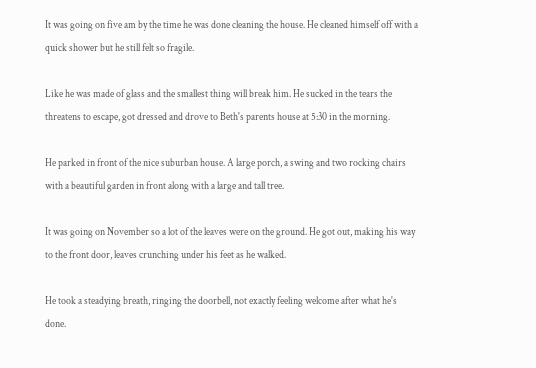It was going on five am by the time he was done cleaning the house. He cleaned himself off with a quick shower but he still felt so fragile.

Like he was made of glass and the smallest thing will break him. He sucked in the tears the threatens to escape, got dressed and drove to Beth's parents house at 5:30 in the morning.

He parked in front of the nice suburban house. A large porch, a swing and two rocking chairs with a beautiful garden in front along with a large and tall tree.

It was going on November so a lot of the leaves were on the ground. He got out, making his way to the front door, leaves crunching under his feet as he walked.

He took a steadying breath, ringing the doorbell, not exactly feeling welcome after what he's done.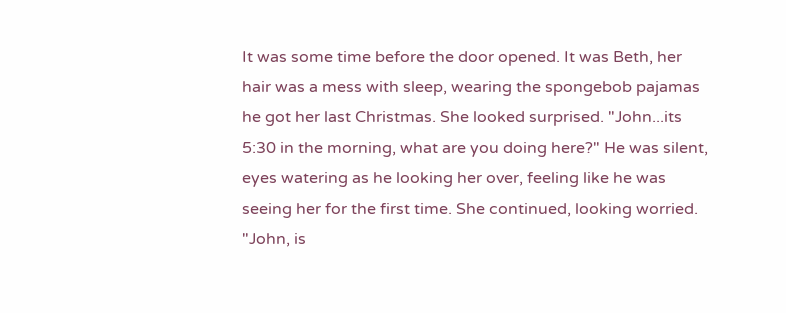It was some time before the door opened. It was Beth, her hair was a mess with sleep, wearing the spongebob pajamas he got her last Christmas. She looked surprised. "John...its 5:30 in the morning, what are you doing here?" He was silent, eyes watering as he looking her over, feeling like he was seeing her for the first time. She continued, looking worried. "John, is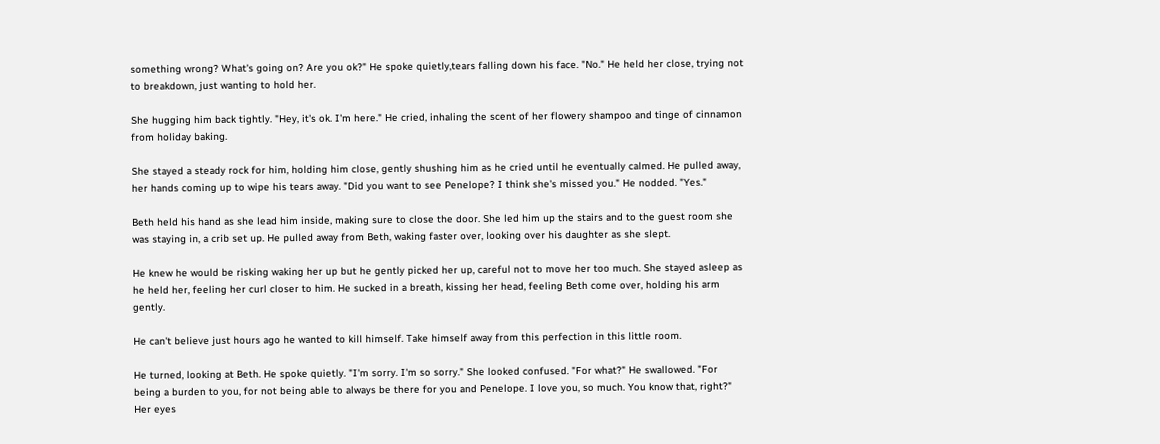something wrong? What's going on? Are you ok?" He spoke quietly,tears falling down his face. "No." He held her close, trying not to breakdown, just wanting to hold her.

She hugging him back tightly. "Hey, it's ok. I'm here." He cried, inhaling the scent of her flowery shampoo and tinge of cinnamon from holiday baking.

She stayed a steady rock for him, holding him close, gently shushing him as he cried until he eventually calmed. He pulled away, her hands coming up to wipe his tears away. "Did you want to see Penelope? I think she's missed you." He nodded. "Yes."

Beth held his hand as she lead him inside, making sure to close the door. She led him up the stairs and to the guest room she was staying in, a crib set up. He pulled away from Beth, waking faster over, looking over his daughter as she slept.

He knew he would be risking waking her up but he gently picked her up, careful not to move her too much. She stayed asleep as he held her, feeling her curl closer to him. He sucked in a breath, kissing her head, feeling Beth come over, holding his arm gently.

He can't believe just hours ago he wanted to kill himself. Take himself away from this perfection in this little room.

He turned, looking at Beth. He spoke quietly. "I'm sorry. I'm so sorry." She looked confused. "For what?" He swallowed. "For being a burden to you, for not being able to always be there for you and Penelope. I love you, so much. You know that, right?" Her eyes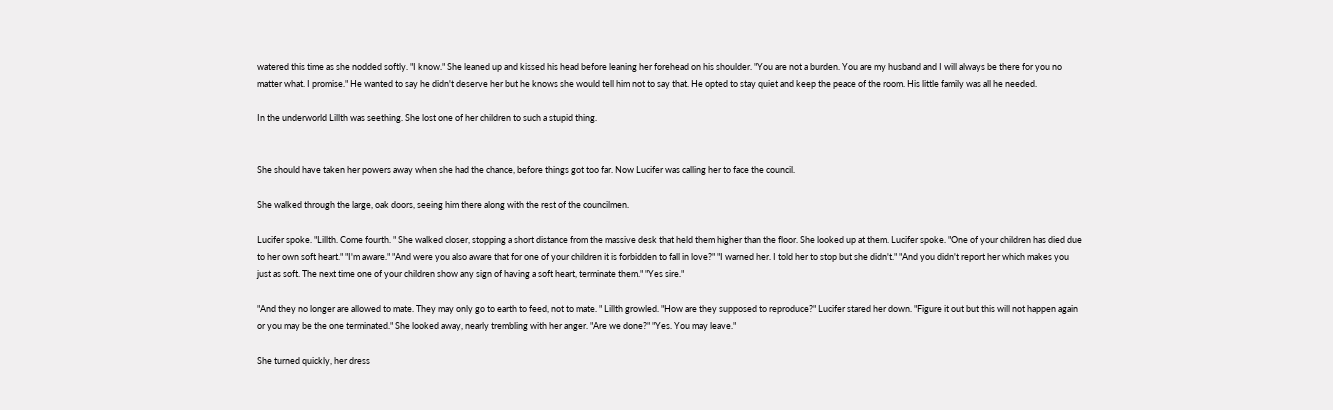watered this time as she nodded softly. "I know." She leaned up and kissed his head before leaning her forehead on his shoulder. "You are not a burden. You are my husband and I will always be there for you no matter what. I promise." He wanted to say he didn't deserve her but he knows she would tell him not to say that. He opted to stay quiet and keep the peace of the room. His little family was all he needed.

In the underworld Lillth was seething. She lost one of her children to such a stupid thing.


She should have taken her powers away when she had the chance, before things got too far. Now Lucifer was calling her to face the council.

She walked through the large, oak doors, seeing him there along with the rest of the councilmen.

Lucifer spoke. "Lillth. Come fourth. " She walked closer, stopping a short distance from the massive desk that held them higher than the floor. She looked up at them. Lucifer spoke. "One of your children has died due to her own soft heart." "I'm aware." "And were you also aware that for one of your children it is forbidden to fall in love?" "I warned her. I told her to stop but she didn't." "And you didn't report her which makes you just as soft. The next time one of your children show any sign of having a soft heart, terminate them." "Yes sire."

"And they no longer are allowed to mate. They may only go to earth to feed, not to mate. " Lillth growled. "How are they supposed to reproduce?" Lucifer stared her down. "Figure it out but this will not happen again or you may be the one terminated." She looked away, nearly trembling with her anger. "Are we done?" "Yes. You may leave."

She turned quickly, her dress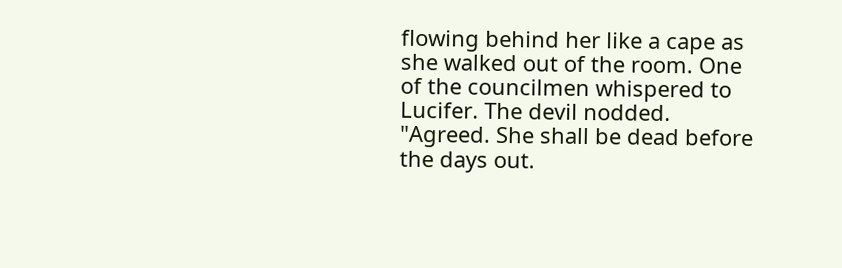flowing behind her like a cape as she walked out of the room. One of the councilmen whispered to Lucifer. The devil nodded. "Agreed. She shall be dead before the days out.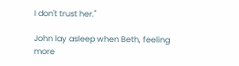I don't trust her."

John lay asleep when Beth, feeling more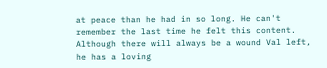at peace than he had in so long. He can't remember the last time he felt this content. Although there will always be a wound Val left, he has a loving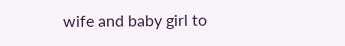wife and baby girl to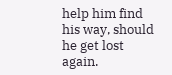help him find his way, should he get lost again.